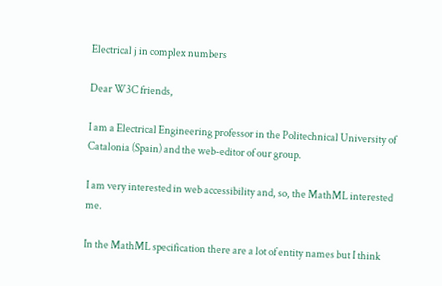Electrical j in complex numbers

Dear W3C friends,

I am a Electrical Engineering professor in the Politechnical University of
Catalonia (Spain) and the web-editor of our group.

I am very interested in web accessibility and, so, the MathML interested me.

In the MathML specification there are a lot of entity names but I think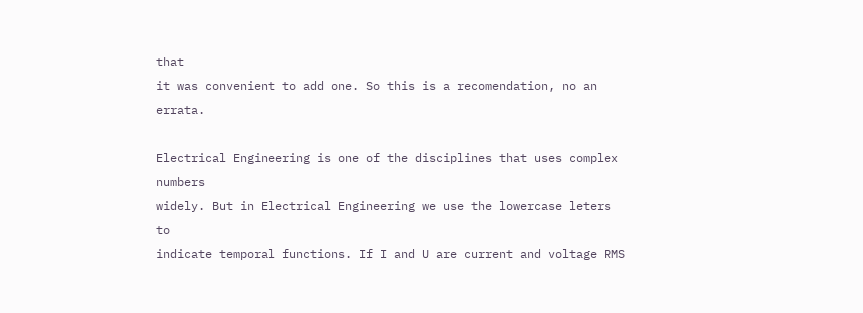that
it was convenient to add one. So this is a recomendation, no an errata.

Electrical Engineering is one of the disciplines that uses complex numbers
widely. But in Electrical Engineering we use the lowercase leters to
indicate temporal functions. If I and U are current and voltage RMS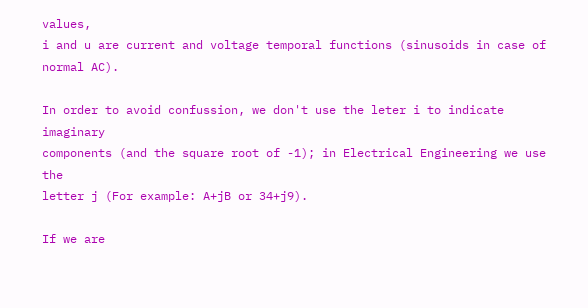values,
i and u are current and voltage temporal functions (sinusoids in case of
normal AC).

In order to avoid confussion, we don't use the leter i to indicate imaginary
components (and the square root of -1); in Electrical Engineering we use the
letter j (For example: A+jB or 34+j9).

If we are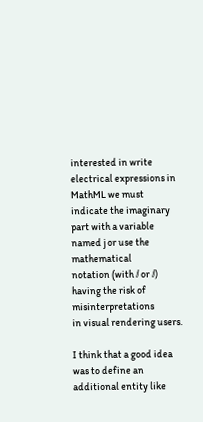interested in write electrical expressions in MathML we must
indicate the imaginary part with a variable named j or use the mathematical
notation (with ⅈ or ⅈ) having the risk of misinterpretations
in visual rendering users.

I think that a good idea was to define an additional entity like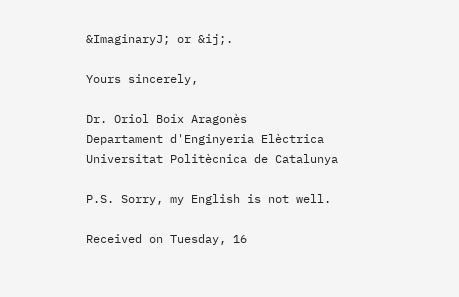&ImaginaryJ; or &ij;.

Yours sincerely,

Dr. Oriol Boix Aragonès
Departament d'Enginyeria Elèctrica
Universitat Politècnica de Catalunya

P.S. Sorry, my English is not well.

Received on Tuesday, 16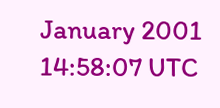January 2001 14:58:07 UTC